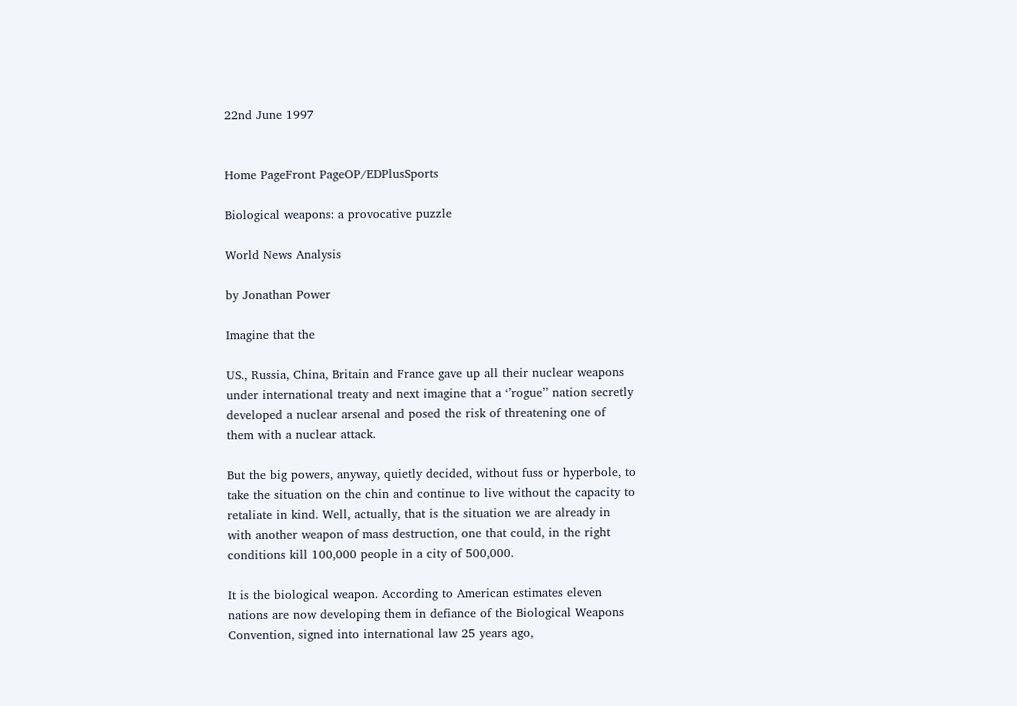22nd June 1997


Home PageFront PageOP/EDPlusSports

Biological weapons: a provocative puzzle

World News Analysis

by Jonathan Power

Imagine that the

US., Russia, China, Britain and France gave up all their nuclear weapons under international treaty and next imagine that a ‘’rogue’’ nation secretly developed a nuclear arsenal and posed the risk of threatening one of them with a nuclear attack.

But the big powers, anyway, quietly decided, without fuss or hyperbole, to take the situation on the chin and continue to live without the capacity to retaliate in kind. Well, actually, that is the situation we are already in with another weapon of mass destruction, one that could, in the right conditions kill 100,000 people in a city of 500,000.

It is the biological weapon. According to American estimates eleven nations are now developing them in defiance of the Biological Weapons Convention, signed into international law 25 years ago,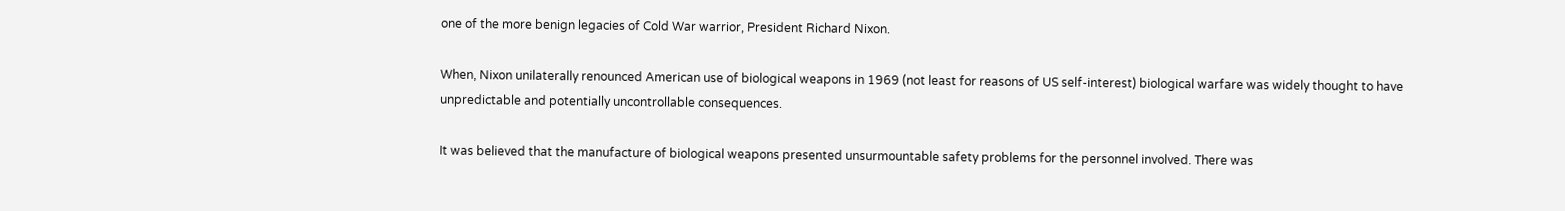one of the more benign legacies of Cold War warrior, President Richard Nixon.

When, Nixon unilaterally renounced American use of biological weapons in 1969 (not least for reasons of US self-interest) biological warfare was widely thought to have unpredictable and potentially uncontrollable consequences.

It was believed that the manufacture of biological weapons presented unsurmountable safety problems for the personnel involved. There was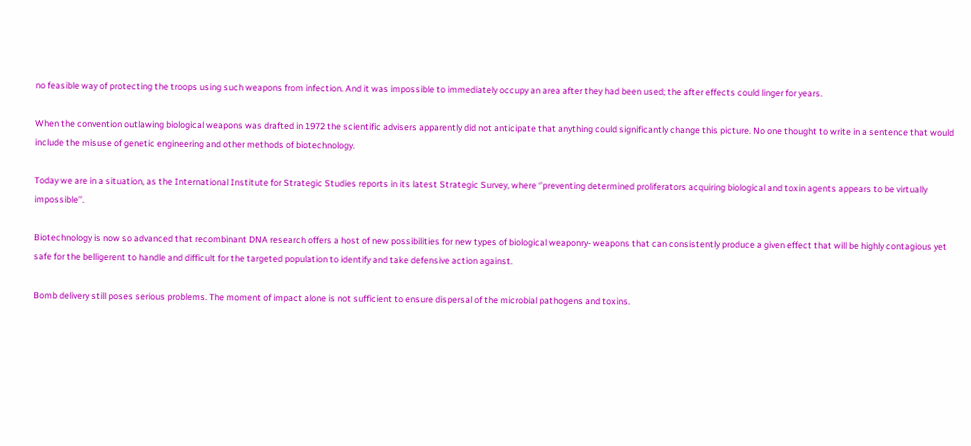no feasible way of protecting the troops using such weapons from infection. And it was impossible to immediately occupy an area after they had been used; the after effects could linger for years.

When the convention outlawing biological weapons was drafted in 1972 the scientific advisers apparently did not anticipate that anything could significantly change this picture. No one thought to write in a sentence that would include the misuse of genetic engineering and other methods of biotechnology.

Today we are in a situation, as the International Institute for Strategic Studies reports in its latest Strategic Survey, where ‘’preventing determined proliferators acquiring biological and toxin agents appears to be virtually impossible’’.

Biotechnology is now so advanced that recombinant DNA research offers a host of new possibilities for new types of biological weaponry- weapons that can consistently produce a given effect that will be highly contagious yet safe for the belligerent to handle and difficult for the targeted population to identify and take defensive action against.

Bomb delivery still poses serious problems. The moment of impact alone is not sufficient to ensure dispersal of the microbial pathogens and toxins.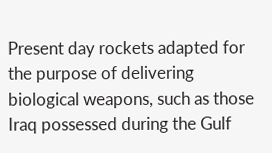Present day rockets adapted for the purpose of delivering biological weapons, such as those Iraq possessed during the Gulf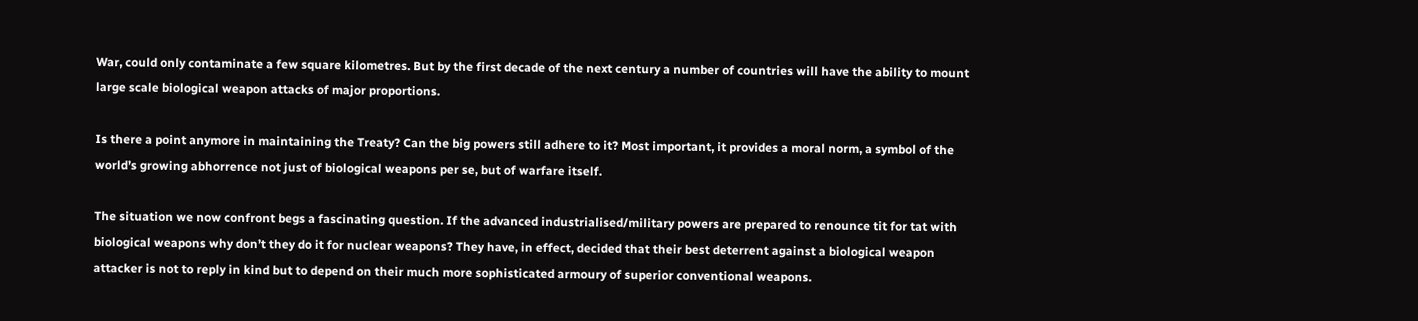War, could only contaminate a few square kilometres. But by the first decade of the next century a number of countries will have the ability to mount large scale biological weapon attacks of major proportions.

Is there a point anymore in maintaining the Treaty? Can the big powers still adhere to it? Most important, it provides a moral norm, a symbol of the world’s growing abhorrence not just of biological weapons per se, but of warfare itself.

The situation we now confront begs a fascinating question. If the advanced industrialised/military powers are prepared to renounce tit for tat with biological weapons why don’t they do it for nuclear weapons? They have, in effect, decided that their best deterrent against a biological weapon attacker is not to reply in kind but to depend on their much more sophisticated armoury of superior conventional weapons.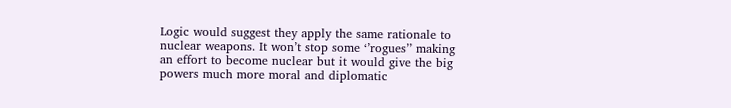Logic would suggest they apply the same rationale to nuclear weapons. It won’t stop some ‘’rogues’’ making an effort to become nuclear but it would give the big powers much more moral and diplomatic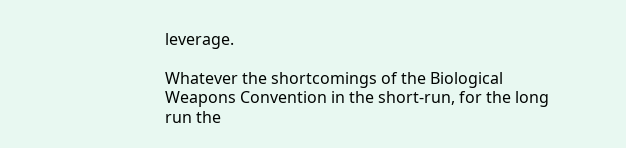leverage.

Whatever the shortcomings of the Biological Weapons Convention in the short-run, for the long run the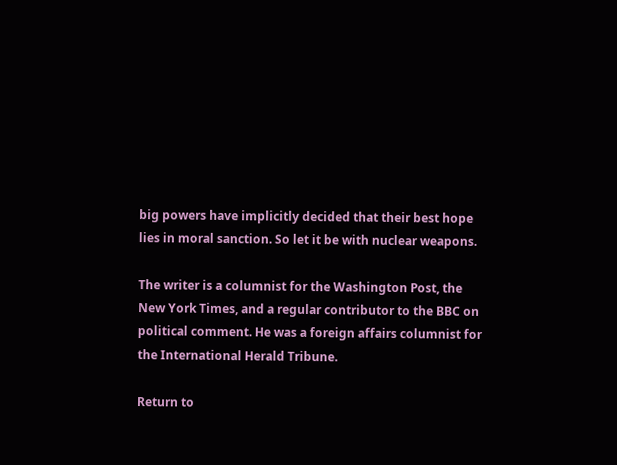big powers have implicitly decided that their best hope lies in moral sanction. So let it be with nuclear weapons.

The writer is a columnist for the Washington Post, the New York Times, and a regular contributor to the BBC on political comment. He was a foreign affairs columnist for the International Herald Tribune.

Return to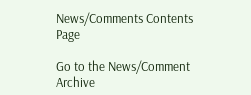News/Comments Contents Page

Go to the News/Comment Archive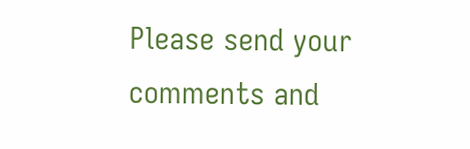Please send your comments and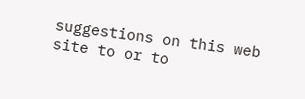suggestions on this web site to or to